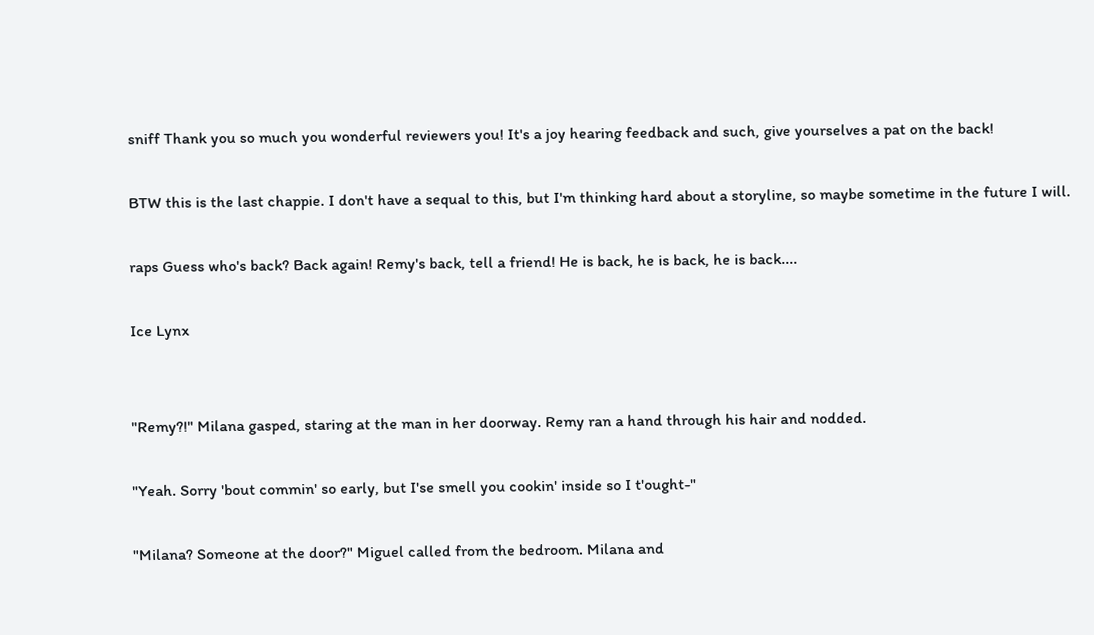sniff Thank you so much you wonderful reviewers you! It's a joy hearing feedback and such, give yourselves a pat on the back!

BTW this is the last chappie. I don't have a sequal to this, but I'm thinking hard about a storyline, so maybe sometime in the future I will.

raps Guess who's back? Back again! Remy's back, tell a friend! He is back, he is back, he is back....

Ice Lynx


"Remy?!" Milana gasped, staring at the man in her doorway. Remy ran a hand through his hair and nodded.

"Yeah. Sorry 'bout commin' so early, but I'se smell you cookin' inside so I t'ought-"

"Milana? Someone at the door?" Miguel called from the bedroom. Milana and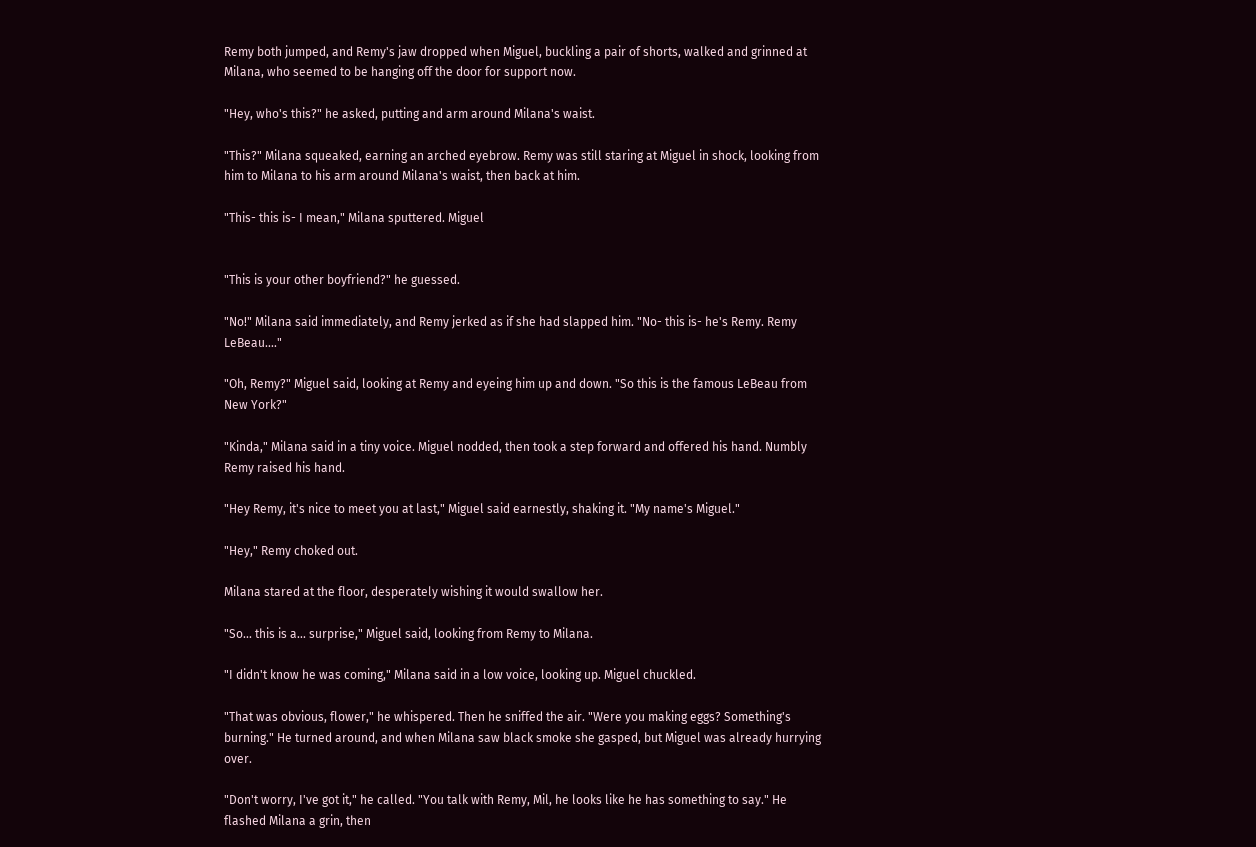Remy both jumped, and Remy's jaw dropped when Miguel, buckling a pair of shorts, walked and grinned at Milana, who seemed to be hanging off the door for support now.

"Hey, who's this?" he asked, putting and arm around Milana's waist.

"This?" Milana squeaked, earning an arched eyebrow. Remy was still staring at Miguel in shock, looking from him to Milana to his arm around Milana's waist, then back at him.

"This- this is- I mean," Milana sputtered. Miguel


"This is your other boyfriend?" he guessed.

"No!" Milana said immediately, and Remy jerked as if she had slapped him. "No- this is- he's Remy. Remy LeBeau...."

"Oh, Remy?" Miguel said, looking at Remy and eyeing him up and down. "So this is the famous LeBeau from New York?"

"Kinda," Milana said in a tiny voice. Miguel nodded, then took a step forward and offered his hand. Numbly Remy raised his hand.

"Hey Remy, it's nice to meet you at last," Miguel said earnestly, shaking it. "My name's Miguel."

"Hey," Remy choked out.

Milana stared at the floor, desperately wishing it would swallow her.

"So... this is a... surprise," Miguel said, looking from Remy to Milana.

"I didn't know he was coming," Milana said in a low voice, looking up. Miguel chuckled.

"That was obvious, flower," he whispered. Then he sniffed the air. "Were you making eggs? Something's burning." He turned around, and when Milana saw black smoke she gasped, but Miguel was already hurrying over.

"Don't worry, I've got it," he called. "You talk with Remy, Mil, he looks like he has something to say." He flashed Milana a grin, then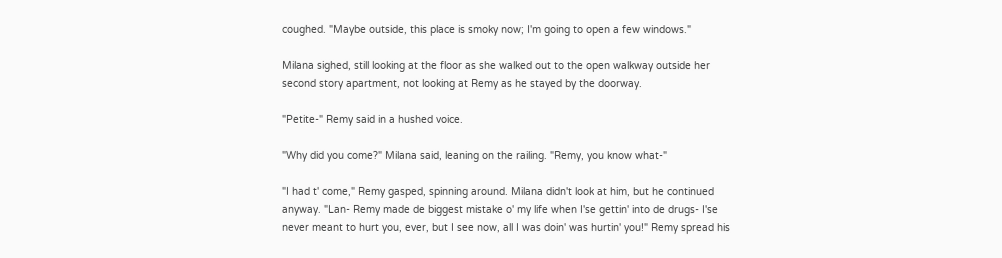coughed. "Maybe outside, this place is smoky now; I'm going to open a few windows."

Milana sighed, still looking at the floor as she walked out to the open walkway outside her second story apartment, not looking at Remy as he stayed by the doorway.

"Petite-" Remy said in a hushed voice.

"Why did you come?" Milana said, leaning on the railing. "Remy, you know what-"

"I had t' come," Remy gasped, spinning around. Milana didn't look at him, but he continued anyway. "Lan- Remy made de biggest mistake o' my life when I'se gettin' into de drugs- I'se never meant to hurt you, ever, but I see now, all I was doin' was hurtin' you!" Remy spread his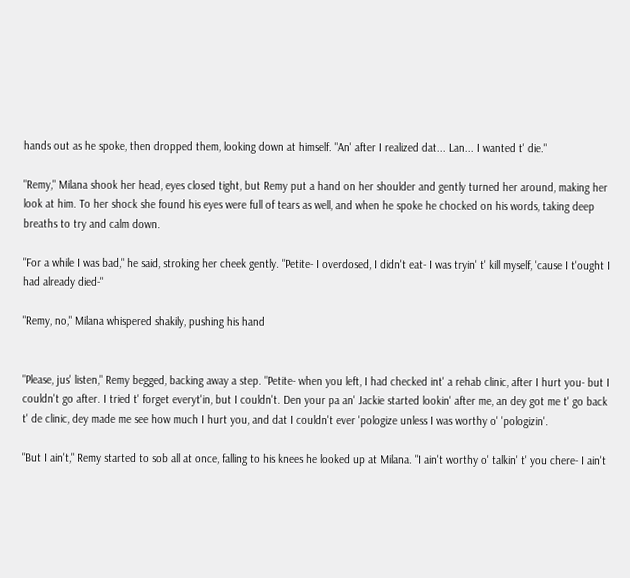hands out as he spoke, then dropped them, looking down at himself. "An' after I realized dat... Lan... I wanted t' die."

"Remy," Milana shook her head, eyes closed tight, but Remy put a hand on her shoulder and gently turned her around, making her look at him. To her shock she found his eyes were full of tears as well, and when he spoke he chocked on his words, taking deep breaths to try and calm down.

"For a while I was bad," he said, stroking her cheek gently. "Petite- I overdosed, I didn't eat- I was tryin' t' kill myself, 'cause I t'ought I had already died-"

"Remy, no," Milana whispered shakily, pushing his hand


"Please, jus' listen," Remy begged, backing away a step. "Petite- when you left, I had checked int' a rehab clinic, after I hurt you- but I couldn't go after. I tried t' forget everyt'in, but I couldn't. Den your pa an' Jackie started lookin' after me, an dey got me t' go back t' de clinic, dey made me see how much I hurt you, and dat I couldn't ever 'pologize unless I was worthy o' 'pologizin'.

"But I ain't," Remy started to sob all at once, falling to his knees he looked up at Milana. "I ain't worthy o' talkin' t' you chere- I ain't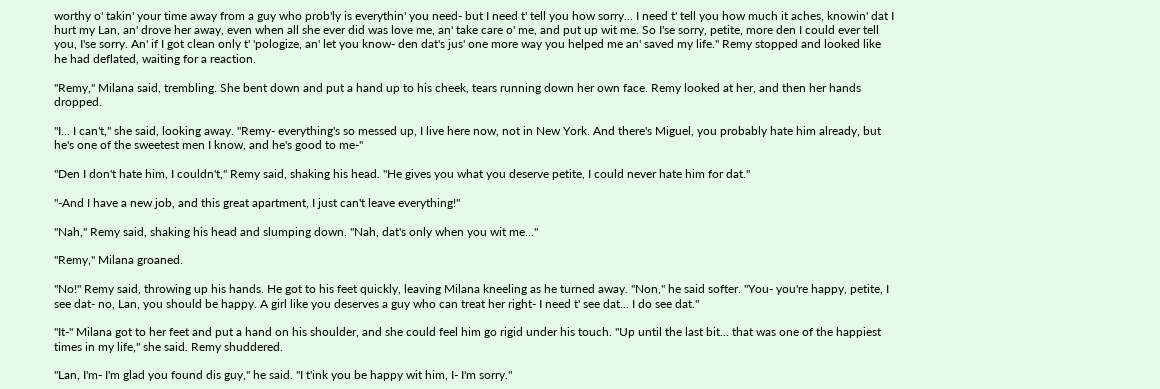worthy o' takin' your time away from a guy who prob'ly is everythin' you need- but I need t' tell you how sorry... I need t' tell you how much it aches, knowin' dat I hurt my Lan, an' drove her away, even when all she ever did was love me, an' take care o' me, and put up wit me. So I'se sorry, petite, more den I could ever tell you, I'se sorry. An' if I got clean only t' 'pologize, an' let you know- den dat's jus' one more way you helped me an' saved my life." Remy stopped and looked like he had deflated, waiting for a reaction.

"Remy," Milana said, trembling. She bent down and put a hand up to his cheek, tears running down her own face. Remy looked at her, and then her hands dropped.

"I... I can't," she said, looking away. "Remy- everything's so messed up, I live here now, not in New York. And there's Miguel, you probably hate him already, but he's one of the sweetest men I know, and he's good to me-"

"Den I don't hate him, I couldn't," Remy said, shaking his head. "He gives you what you deserve petite, I could never hate him for dat."

"-And I have a new job, and this great apartment, I just can't leave everything!"

"Nah," Remy said, shaking his head and slumping down. "Nah, dat's only when you wit me..."

"Remy," Milana groaned.

"No!" Remy said, throwing up his hands. He got to his feet quickly, leaving Milana kneeling as he turned away. "Non," he said softer. "You- you're happy, petite, I see dat- no, Lan, you should be happy. A girl like you deserves a guy who can treat her right- I need t' see dat... I do see dat."

"It-" Milana got to her feet and put a hand on his shoulder, and she could feel him go rigid under his touch. "Up until the last bit... that was one of the happiest times in my life," she said. Remy shuddered.

"Lan, I'm- I'm glad you found dis guy," he said. "I t'ink you be happy wit him, I- I'm sorry."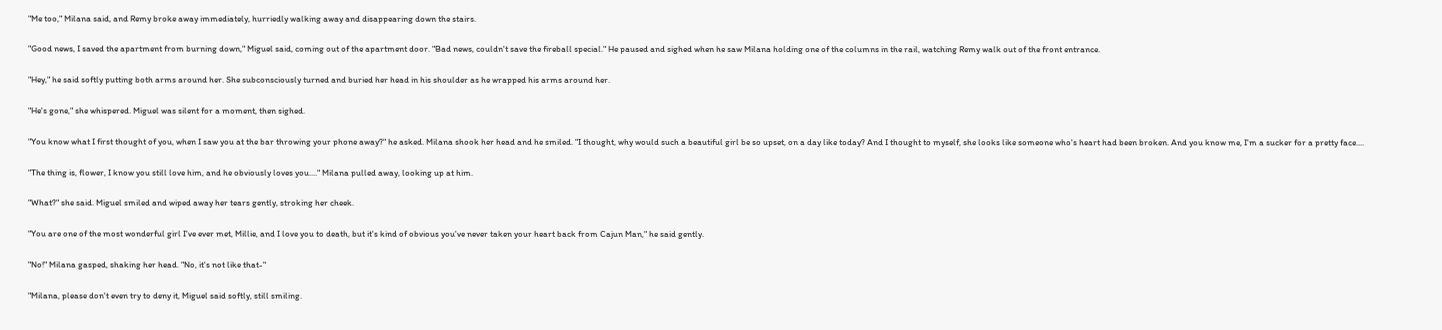"Me too," Milana said, and Remy broke away immediately, hurriedly walking away and disappearing down the stairs.

"Good news, I saved the apartment from burning down," Miguel said, coming out of the apartment door. "Bad news, couldn't save the fireball special." He paused and sighed when he saw Milana holding one of the columns in the rail, watching Remy walk out of the front entrance.

"Hey," he said softly putting both arms around her. She subconsciously turned and buried her head in his shoulder as he wrapped his arms around her.

"He's gone," she whispered. Miguel was silent for a moment, then sighed.

"You know what I first thought of you, when I saw you at the bar throwing your phone away?" he asked. Milana shook her head and he smiled. "I thought, why would such a beautiful girl be so upset, on a day like today? And I thought to myself, she looks like someone who's heart had been broken. And you know me, I'm a sucker for a pretty face....

"The thing is, flower, I know you still love him, and he obviously loves you...." Milana pulled away, looking up at him.

"What?" she said. Miguel smiled and wiped away her tears gently, stroking her cheek.

"You are one of the most wonderful girl I've ever met, Millie, and I love you to death, but it's kind of obvious you've never taken your heart back from Cajun Man," he said gently.

"No!" Milana gasped, shaking her head. "No, it's not like that-"

"Milana, please don't even try to deny it, Miguel said softly, still smiling.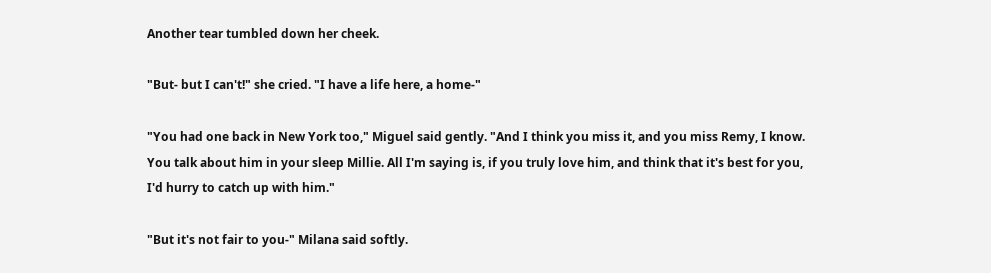Another tear tumbled down her cheek.

"But- but I can't!" she cried. "I have a life here, a home-"

"You had one back in New York too," Miguel said gently. "And I think you miss it, and you miss Remy, I know. You talk about him in your sleep Millie. All I'm saying is, if you truly love him, and think that it's best for you, I'd hurry to catch up with him."

"But it's not fair to you-" Milana said softly.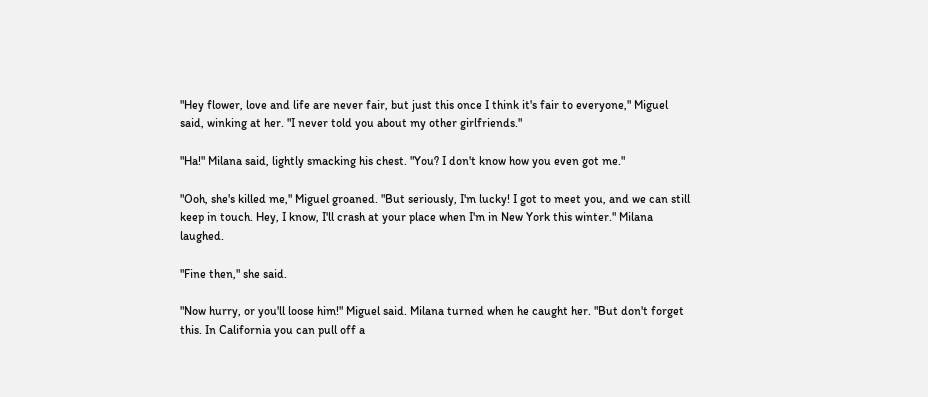"Hey flower, love and life are never fair, but just this once I think it's fair to everyone," Miguel said, winking at her. "I never told you about my other girlfriends."

"Ha!" Milana said, lightly smacking his chest. "You? I don't know how you even got me."

"Ooh, she's killed me," Miguel groaned. "But seriously, I'm lucky! I got to meet you, and we can still keep in touch. Hey, I know, I'll crash at your place when I'm in New York this winter." Milana laughed.

"Fine then," she said.

"Now hurry, or you'll loose him!" Miguel said. Milana turned when he caught her. "But don't forget this. In California you can pull off a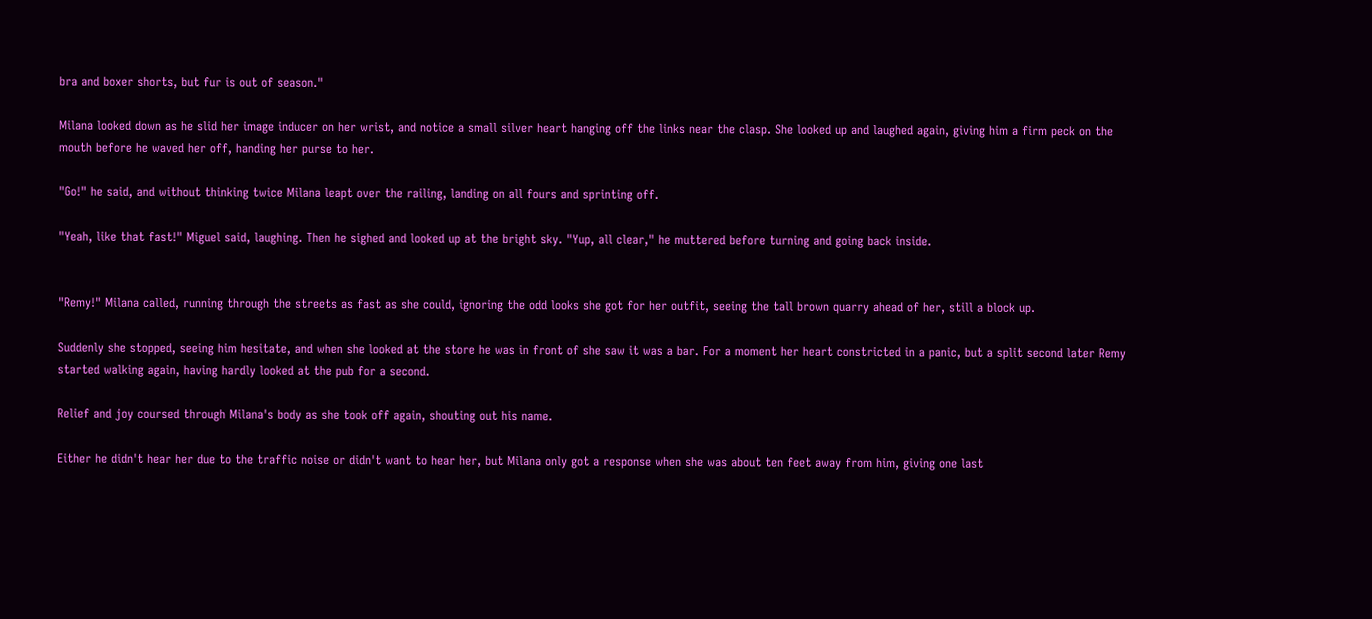bra and boxer shorts, but fur is out of season."

Milana looked down as he slid her image inducer on her wrist, and notice a small silver heart hanging off the links near the clasp. She looked up and laughed again, giving him a firm peck on the mouth before he waved her off, handing her purse to her.

"Go!" he said, and without thinking twice Milana leapt over the railing, landing on all fours and sprinting off.

"Yeah, like that fast!" Miguel said, laughing. Then he sighed and looked up at the bright sky. "Yup, all clear," he muttered before turning and going back inside.


"Remy!" Milana called, running through the streets as fast as she could, ignoring the odd looks she got for her outfit, seeing the tall brown quarry ahead of her, still a block up.

Suddenly she stopped, seeing him hesitate, and when she looked at the store he was in front of she saw it was a bar. For a moment her heart constricted in a panic, but a split second later Remy started walking again, having hardly looked at the pub for a second.

Relief and joy coursed through Milana's body as she took off again, shouting out his name.

Either he didn't hear her due to the traffic noise or didn't want to hear her, but Milana only got a response when she was about ten feet away from him, giving one last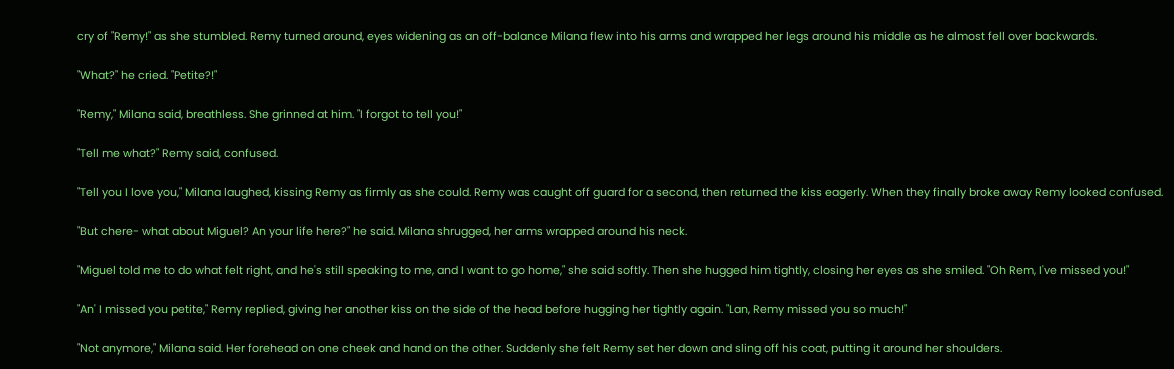cry of "Remy!" as she stumbled. Remy turned around, eyes widening as an off-balance Milana flew into his arms and wrapped her legs around his middle as he almost fell over backwards.

"What?" he cried. "Petite?!"

"Remy," Milana said, breathless. She grinned at him. "I forgot to tell you!"

"Tell me what?" Remy said, confused.

"Tell you I love you," Milana laughed, kissing Remy as firmly as she could. Remy was caught off guard for a second, then returned the kiss eagerly. When they finally broke away Remy looked confused.

"But chere- what about Miguel? An your life here?" he said. Milana shrugged, her arms wrapped around his neck.

"Miguel told me to do what felt right, and he's still speaking to me, and I want to go home," she said softly. Then she hugged him tightly, closing her eyes as she smiled. "Oh Rem, I've missed you!"

"An' I missed you petite," Remy replied, giving her another kiss on the side of the head before hugging her tightly again. "Lan, Remy missed you so much!"

"Not anymore," Milana said. Her forehead on one cheek and hand on the other. Suddenly she felt Remy set her down and sling off his coat, putting it around her shoulders.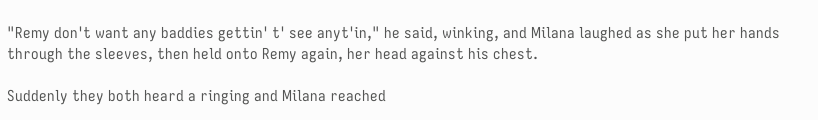"Remy don't want any baddies gettin' t' see anyt'in," he said, winking, and Milana laughed as she put her hands through the sleeves, then held onto Remy again, her head against his chest.

Suddenly they both heard a ringing and Milana reached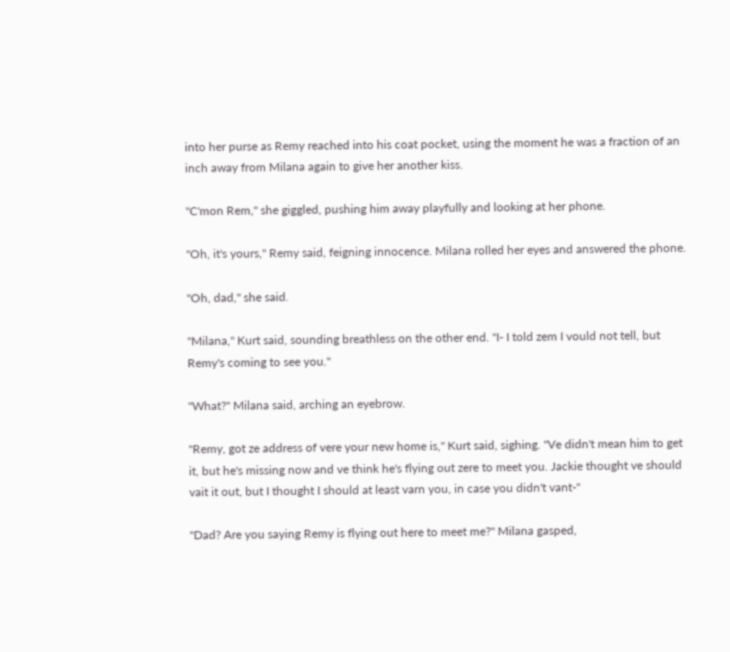into her purse as Remy reached into his coat pocket, using the moment he was a fraction of an inch away from Milana again to give her another kiss.

"C'mon Rem," she giggled, pushing him away playfully and looking at her phone.

"Oh, it's yours," Remy said, feigning innocence. Milana rolled her eyes and answered the phone.

"Oh, dad," she said.

"Milana," Kurt said, sounding breathless on the other end. "I- I told zem I vould not tell, but Remy's coming to see you."

"What?" Milana said, arching an eyebrow.

"Remy, got ze address of vere your new home is," Kurt said, sighing. "Ve didn't mean him to get it, but he's missing now and ve think he's flying out zere to meet you. Jackie thought ve should vait it out, but I thought I should at least varn you, in case you didn't vant-"

"Dad? Are you saying Remy is flying out here to meet me?" Milana gasped,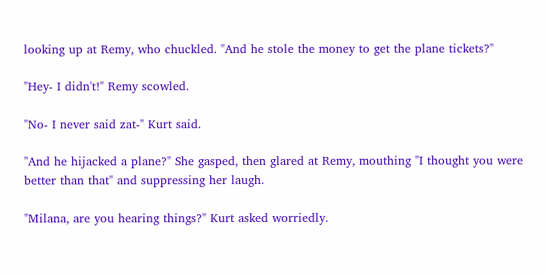looking up at Remy, who chuckled. "And he stole the money to get the plane tickets?"

"Hey- I didn't!" Remy scowled.

"No- I never said zat-" Kurt said.

"And he hijacked a plane?" She gasped, then glared at Remy, mouthing "I thought you were better than that" and suppressing her laugh.

"Milana, are you hearing things?" Kurt asked worriedly.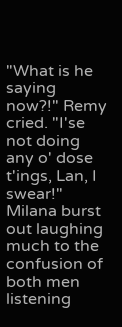"What is he saying now?!" Remy cried. "I'se not doing any o' dose t'ings, Lan, I swear!" Milana burst out laughing much to the confusion of both men listening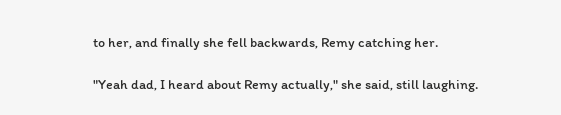to her, and finally she fell backwards, Remy catching her.

"Yeah dad, I heard about Remy actually," she said, still laughing.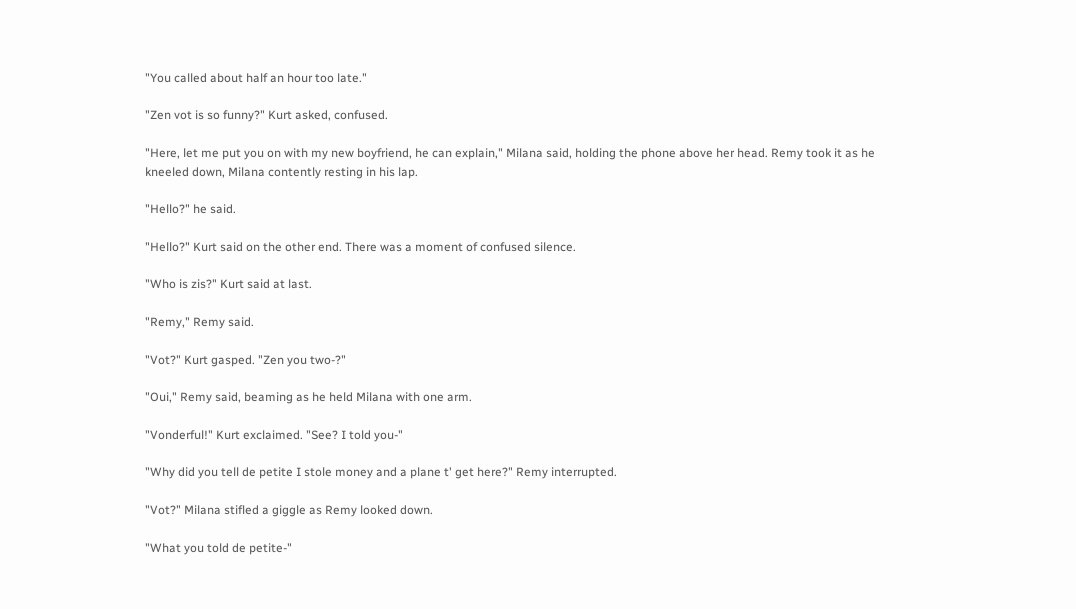"You called about half an hour too late."

"Zen vot is so funny?" Kurt asked, confused.

"Here, let me put you on with my new boyfriend, he can explain," Milana said, holding the phone above her head. Remy took it as he kneeled down, Milana contently resting in his lap.

"Hello?" he said.

"Hello?" Kurt said on the other end. There was a moment of confused silence.

"Who is zis?" Kurt said at last.

"Remy," Remy said.

"Vot?" Kurt gasped. "Zen you two-?"

"Oui," Remy said, beaming as he held Milana with one arm.

"Vonderful!" Kurt exclaimed. "See? I told you-"

"Why did you tell de petite I stole money and a plane t' get here?" Remy interrupted.

"Vot?" Milana stifled a giggle as Remy looked down.

"What you told de petite-"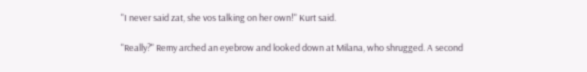"I never said zat, she vos talking on her own!" Kurt said.

"Really?" Remy arched an eyebrow and looked down at Milana, who shrugged. A second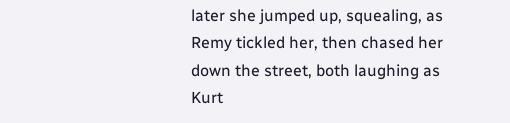later she jumped up, squealing, as Remy tickled her, then chased her down the street, both laughing as Kurt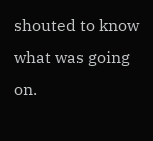shouted to know what was going on.